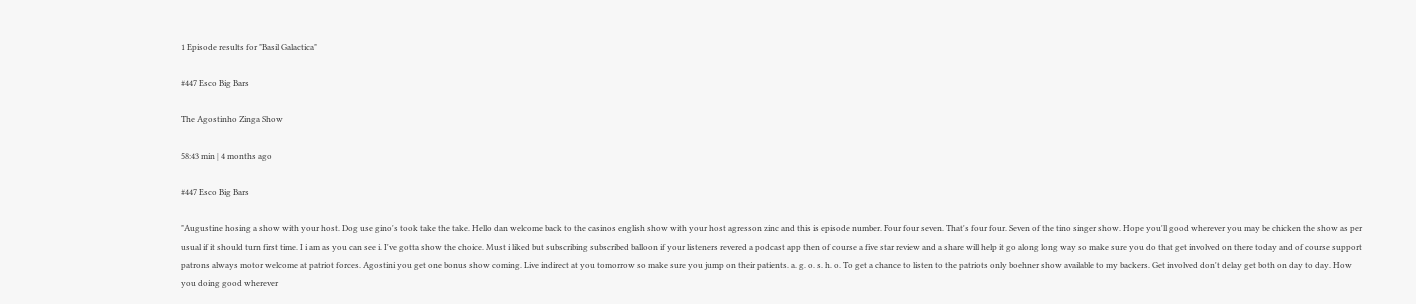1 Episode results for "Basil Galactica"

#447 Esco Big Bars

The Agostinho Zinga Show

58:43 min | 4 months ago

#447 Esco Big Bars

"Augustine hosing a show with your host. Dog use gino's took take the take. Hello dan welcome back to the casinos english show with your host agresson zinc and this is episode number. Four four seven. That's four four. Seven of the tino singer show. Hope you'll good wherever you may be chicken the show as per usual if it should turn first time. I i am as you can see i. I've gotta show the choice. Must i liked but subscribing subscribed balloon if your listeners revered a podcast app then of course a five star review and a share will help it go along long way so make sure you do that get involved on there today and of course support patrons always motor welcome at patriot forces. Agostini you get one bonus show coming. Live indirect at you tomorrow so make sure you jump on their patients. a. g. o. s. h. o. To get a chance to listen to the patriots only boehner show available to my backers. Get involved don't delay get both on day to day. How you doing good wherever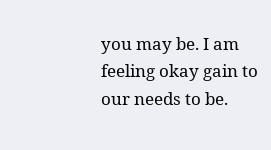you may be. I am feeling okay gain to our needs to be.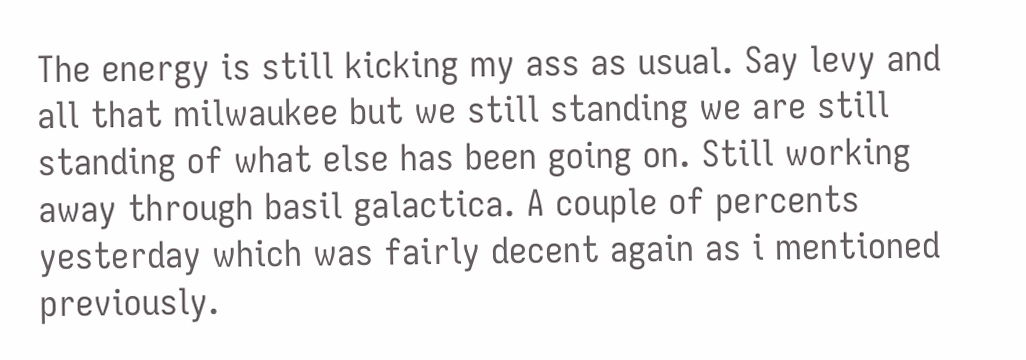The energy is still kicking my ass as usual. Say levy and all that milwaukee but we still standing we are still standing of what else has been going on. Still working away through basil galactica. A couple of percents yesterday which was fairly decent again as i mentioned previously.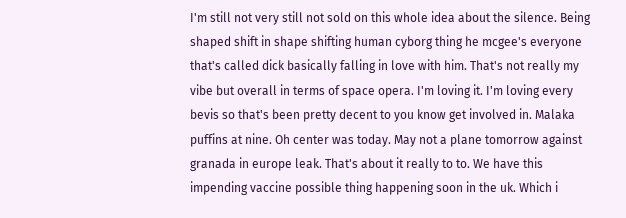I'm still not very still not sold on this whole idea about the silence. Being shaped shift in shape shifting human cyborg thing he mcgee's everyone that's called dick basically falling in love with him. That's not really my vibe but overall in terms of space opera. I'm loving it. I'm loving every bevis so that's been pretty decent to you know get involved in. Malaka puffins at nine. Oh center was today. May not a plane tomorrow against granada in europe leak. That's about it really to to. We have this impending vaccine possible thing happening soon in the uk. Which i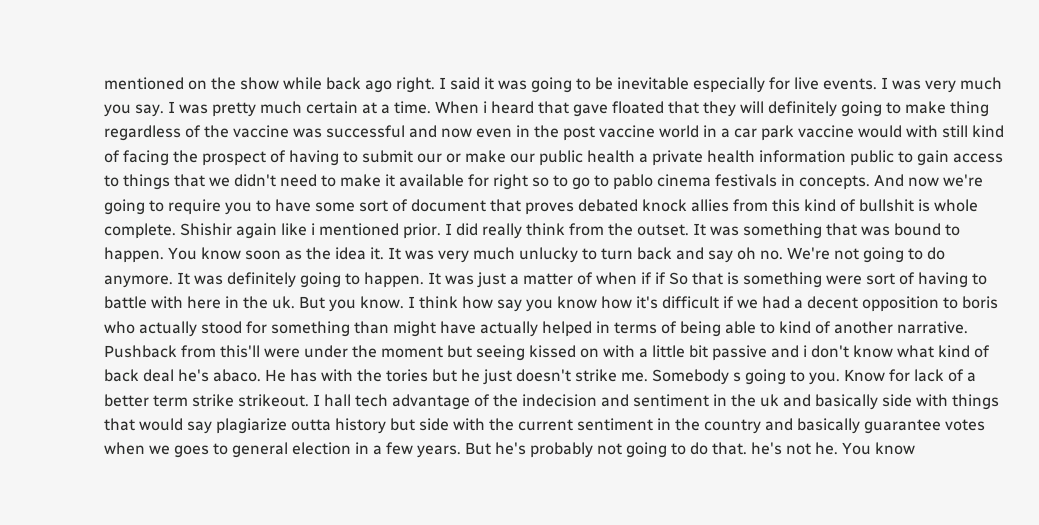mentioned on the show while back ago right. I said it was going to be inevitable especially for live events. I was very much you say. I was pretty much certain at a time. When i heard that gave floated that they will definitely going to make thing regardless of the vaccine was successful and now even in the post vaccine world in a car park vaccine would with still kind of facing the prospect of having to submit our or make our public health a private health information public to gain access to things that we didn't need to make it available for right so to go to pablo cinema festivals in concepts. And now we're going to require you to have some sort of document that proves debated knock allies from this kind of bullshit is whole complete. Shishir again like i mentioned prior. I did really think from the outset. It was something that was bound to happen. You know soon as the idea it. It was very much unlucky to turn back and say oh no. We're not going to do anymore. It was definitely going to happen. It was just a matter of when if if So that is something were sort of having to battle with here in the uk. But you know. I think how say you know how it's difficult if we had a decent opposition to boris who actually stood for something than might have actually helped in terms of being able to kind of another narrative. Pushback from this'll were under the moment but seeing kissed on with a little bit passive and i don't know what kind of back deal he's abaco. He has with the tories but he just doesn't strike me. Somebody s going to you. Know for lack of a better term strike strikeout. I hall tech advantage of the indecision and sentiment in the uk and basically side with things that would say plagiarize outta history but side with the current sentiment in the country and basically guarantee votes when we goes to general election in a few years. But he's probably not going to do that. he's not he. You know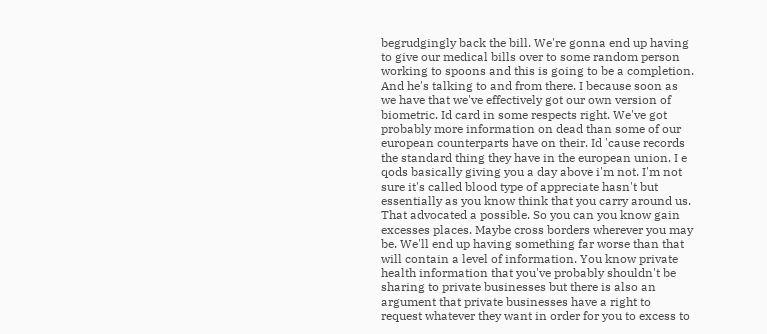begrudgingly back the bill. We're gonna end up having to give our medical bills over to some random person working to spoons and this is going to be a completion. And he's talking to and from there. I because soon as we have that we've effectively got our own version of biometric. Id card in some respects right. We've got probably more information on dead than some of our european counterparts have on their. Id 'cause records the standard thing they have in the european union. I e qods basically giving you a day above i'm not. I'm not sure it's called blood type of appreciate hasn't but essentially as you know think that you carry around us. That advocated a possible. So you can you know gain excesses places. Maybe cross borders wherever you may be. We'll end up having something far worse than that will contain a level of information. You know private health information that you've probably shouldn't be sharing to private businesses but there is also an argument that private businesses have a right to request whatever they want in order for you to excess to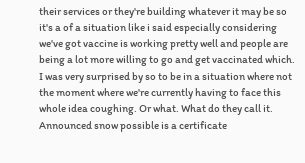their services or they're building whatever it may be so it's a of a situation like i said especially considering we've got vaccine is working pretty well and people are being a lot more willing to go and get vaccinated which. I was very surprised by so to be in a situation where not the moment where we're currently having to face this whole idea coughing. Or what. What do they call it. Announced snow possible is a certificate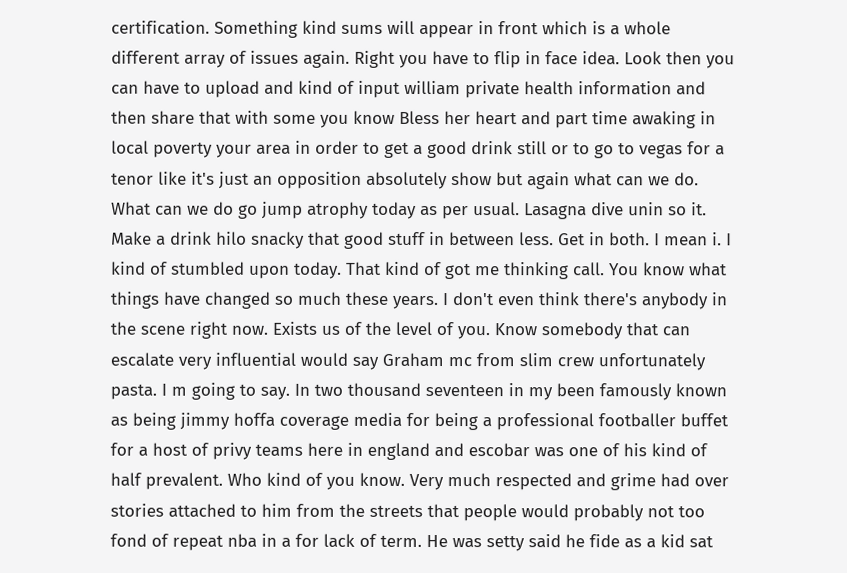certification. Something kind sums will appear in front which is a whole different array of issues again. Right you have to flip in face idea. Look then you can have to upload and kind of input william private health information and then share that with some you know Bless her heart and part time awaking in local poverty your area in order to get a good drink still or to go to vegas for a tenor like it's just an opposition absolutely show but again what can we do. What can we do go jump atrophy today as per usual. Lasagna dive unin so it. Make a drink hilo snacky that good stuff in between less. Get in both. I mean i. I kind of stumbled upon today. That kind of got me thinking call. You know what things have changed so much these years. I don't even think there's anybody in the scene right now. Exists us of the level of you. Know somebody that can escalate very influential would say Graham mc from slim crew unfortunately pasta. I m going to say. In two thousand seventeen in my been famously known as being jimmy hoffa coverage media for being a professional footballer buffet for a host of privy teams here in england and escobar was one of his kind of half prevalent. Who kind of you know. Very much respected and grime had over stories attached to him from the streets that people would probably not too fond of repeat nba in a for lack of term. He was setty said he fide as a kid sat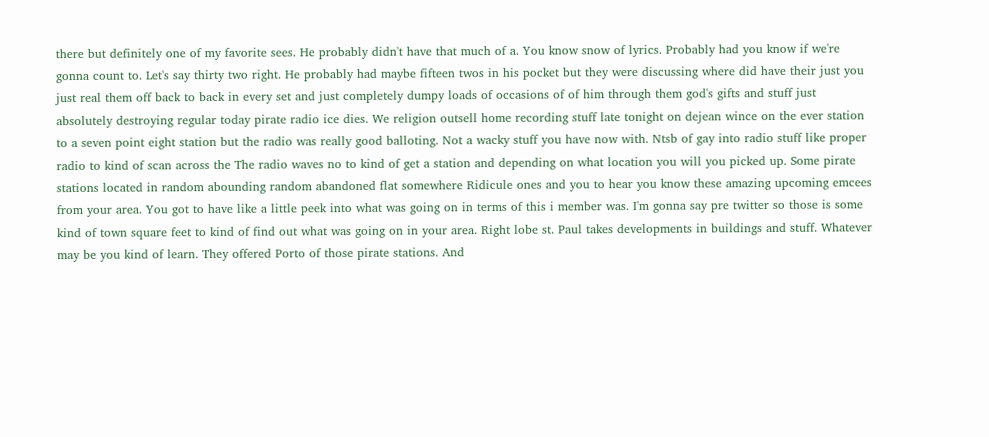there but definitely one of my favorite sees. He probably didn't have that much of a. You know snow of lyrics. Probably had you know if we're gonna count to. Let's say thirty two right. He probably had maybe fifteen twos in his pocket but they were discussing where did have their just you just real them off back to back in every set and just completely dumpy loads of occasions of of him through them god's gifts and stuff just absolutely destroying regular today pirate radio ice dies. We religion outsell home recording stuff late tonight on dejean wince on the ever station to a seven point eight station but the radio was really good balloting. Not a wacky stuff you have now with. Ntsb of gay into radio stuff like proper radio to kind of scan across the The radio waves no to kind of get a station and depending on what location you will you picked up. Some pirate stations located in random abounding random abandoned flat somewhere Ridicule ones and you to hear you know these amazing upcoming emcees from your area. You got to have like a little peek into what was going on in terms of this i member was. I'm gonna say pre twitter so those is some kind of town square feet to kind of find out what was going on in your area. Right lobe st. Paul takes developments in buildings and stuff. Whatever may be you kind of learn. They offered Porto of those pirate stations. And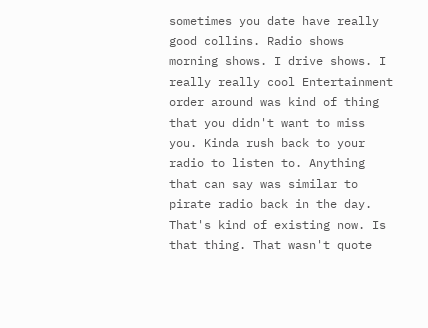sometimes you date have really good collins. Radio shows morning shows. I drive shows. I really really cool Entertainment order around was kind of thing that you didn't want to miss you. Kinda rush back to your radio to listen to. Anything that can say was similar to pirate radio back in the day. That's kind of existing now. Is that thing. That wasn't quote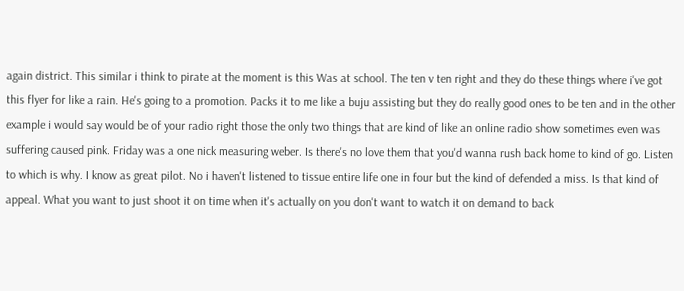again district. This similar i think to pirate at the moment is this Was at school. The ten v ten right and they do these things where i've got this flyer for like a rain. He's going to a promotion. Packs it to me like a buju assisting but they do really good ones to be ten and in the other example i would say would be of your radio right those the only two things that are kind of like an online radio show sometimes even was suffering caused pink. Friday was a one nick measuring weber. Is there's no love them that you'd wanna rush back home to kind of go. Listen to which is why. I know as great pilot. No i haven't listened to tissue entire life one in four but the kind of defended a miss. Is that kind of appeal. What you want to just shoot it on time when it's actually on you don't want to watch it on demand to back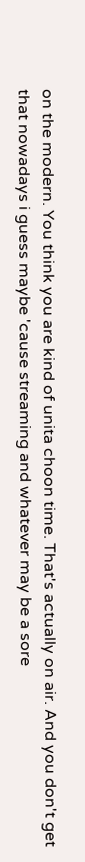on the modern. You think you are kind of unita choon time. That's actually on air. And you don't get that nowadays i guess maybe 'cause streaming and whatever may be a sore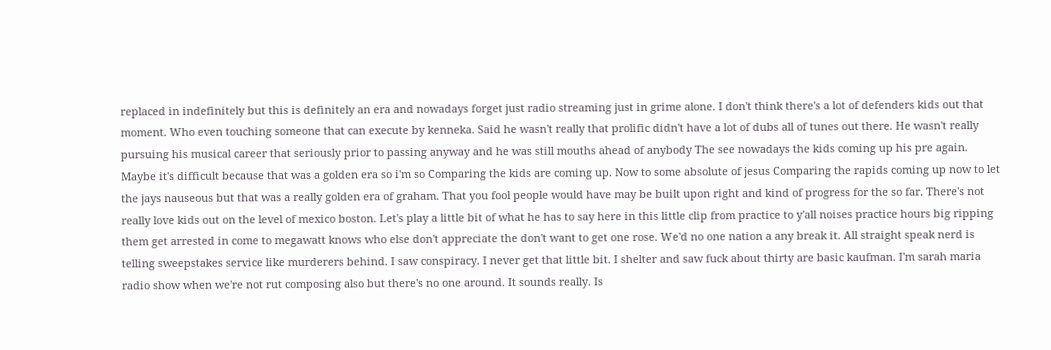replaced in indefinitely but this is definitely an era and nowadays forget just radio streaming just in grime alone. I don't think there's a lot of defenders kids out that moment. Who even touching someone that can execute by kenneka. Said he wasn't really that prolific didn't have a lot of dubs all of tunes out there. He wasn't really pursuing his musical career that seriously prior to passing anyway and he was still mouths ahead of anybody The see nowadays the kids coming up his pre again. Maybe it's difficult because that was a golden era so i'm so Comparing the kids are coming up. Now to some absolute of jesus Comparing the rapids coming up now to let the jays nauseous but that was a really golden era of graham. That you fool people would have may be built upon right and kind of progress for the so far. There's not really love kids out on the level of mexico boston. Let's play a little bit of what he has to say here in this little clip from practice to y'all noises practice hours big ripping them get arrested in come to megawatt knows who else don't appreciate the don't want to get one rose. We'd no one nation a any break it. All straight speak nerd is telling sweepstakes service like murderers behind. I saw conspiracy. I never get that little bit. I shelter and saw fuck about thirty are basic kaufman. I'm sarah maria radio show when we're not rut composing also but there's no one around. It sounds really. Is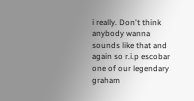i really. Don't think anybody wanna sounds like that and again so r.i.p escobar one of our legendary graham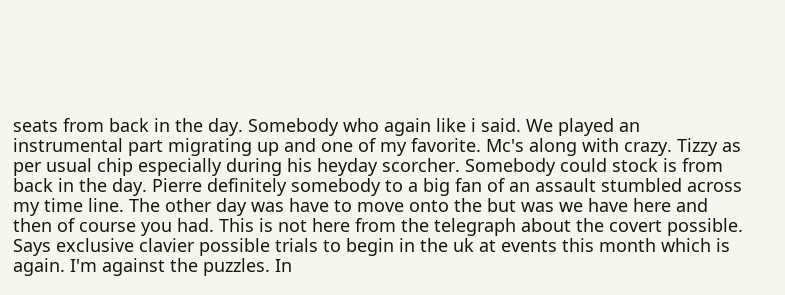seats from back in the day. Somebody who again like i said. We played an instrumental part migrating up and one of my favorite. Mc's along with crazy. Tizzy as per usual chip especially during his heyday scorcher. Somebody could stock is from back in the day. Pierre definitely somebody to a big fan of an assault stumbled across my time line. The other day was have to move onto the but was we have here and then of course you had. This is not here from the telegraph about the covert possible. Says exclusive clavier possible trials to begin in the uk at events this month which is again. I'm against the puzzles. In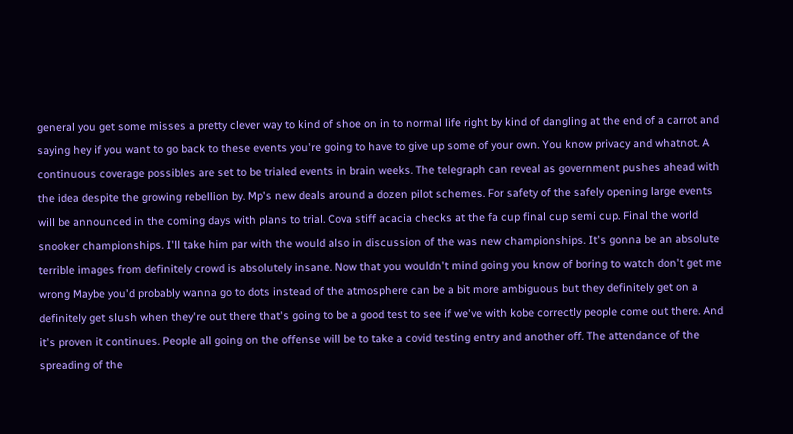general you get some misses a pretty clever way to kind of shoe on in to normal life right by kind of dangling at the end of a carrot and saying hey if you want to go back to these events you're going to have to give up some of your own. You know privacy and whatnot. A continuous coverage possibles are set to be trialed events in brain weeks. The telegraph can reveal as government pushes ahead with the idea despite the growing rebellion by. Mp's new deals around a dozen pilot schemes. For safety of the safely opening large events will be announced in the coming days with plans to trial. Cova stiff acacia checks at the fa cup final cup semi cup. Final the world snooker championships. I'll take him par with the would also in discussion of the was new championships. It's gonna be an absolute terrible images from definitely crowd is absolutely insane. Now that you wouldn't mind going you know of boring to watch don't get me wrong Maybe you'd probably wanna go to dots instead of the atmosphere can be a bit more ambiguous but they definitely get on a definitely get slush when they're out there that's going to be a good test to see if we've with kobe correctly people come out there. And it's proven it continues. People all going on the offense will be to take a covid testing entry and another off. The attendance of the spreading of the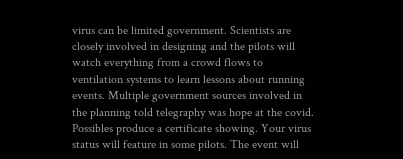virus can be limited government. Scientists are closely involved in designing and the pilots will watch everything from a crowd flows to ventilation systems to learn lessons about running events. Multiple government sources involved in the planning told telegraphy was hope at the covid. Possibles produce a certificate showing. Your virus status will feature in some pilots. The event will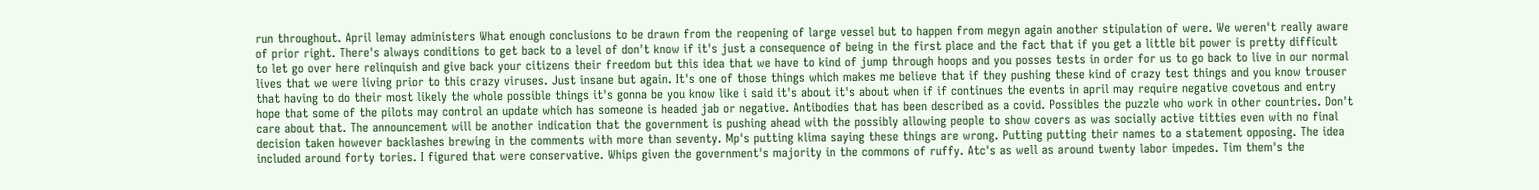run throughout. April lemay administers What enough conclusions to be drawn from the reopening of large vessel but to happen from megyn again another stipulation of were. We weren't really aware of prior right. There's always conditions to get back to a level of don't know if it's just a consequence of being in the first place and the fact that if you get a little bit power is pretty difficult to let go over here relinquish and give back your citizens their freedom but this idea that we have to kind of jump through hoops and you posses tests in order for us to go back to live in our normal lives that we were living prior to this crazy viruses. Just insane but again. It's one of those things which makes me believe that if they pushing these kind of crazy test things and you know trouser that having to do their most likely the whole possible things it's gonna be you know like i said it's about it's about when if if continues the events in april may require negative covetous and entry hope that some of the pilots may control an update which has someone is headed jab or negative. Antibodies that has been described as a covid. Possibles the puzzle who work in other countries. Don't care about that. The announcement will be another indication that the government is pushing ahead with the possibly allowing people to show covers as was socially active titties even with no final decision taken however backlashes brewing in the comments with more than seventy. Mp's putting klima saying these things are wrong. Putting putting their names to a statement opposing. The idea included around forty tories. I figured that were conservative. Whips given the government's majority in the commons of ruffy. Atc's as well as around twenty labor impedes. Tim them's the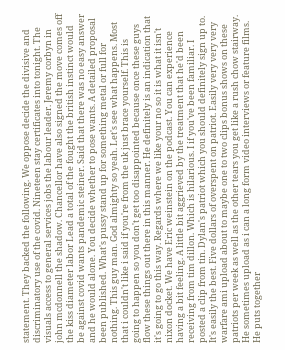statement. They backed the following. We oppose decide the divisive and discriminatory use of the covid. Nineteen stay certificates into tonight. The visuals access to general services jobs the labour leader. Jeremy corbyn in john mcdonnell the shadow. Chancellor have also signed the move comes off the kiss diameter labor Lead a total of the fought the british instinct would be against covid wants pandemic steiner. Said that there was no easy answer and he would alone. You decide whether to pose wants. A detailed proposal been published. What's pussy stand up for something metal or full for nothing. This guy man. God almighty so yeah. Let's see what happens. Most that i couldn't like i said if you're from the uk just brace yourself. This is going to happen so you don't get too disappointed because once these guys flow these things out there in this manner. He definitely is an indication that it's going to go this way. Regards where we like your no so it is what it isn't nixon docket. We have Eric weinstein on the podcast. You can experience having a bit feeling. A little bit aggrieved by the treatment that he'd been receiving from tim dillon. Which is hilarious. I if you've been familiar. I posted a clip from tin. Dylan's patriot which you should definitely sign up to. It's easily the best. Five dollars of overspent on patriot. Easily very very very warfare ami upload about to maybe one to two clips bonus shows on these patriots per week as well as the other tears you get like a rush chow stairway. He sometimes upload as i can a long form video interviews or feature films. He puts together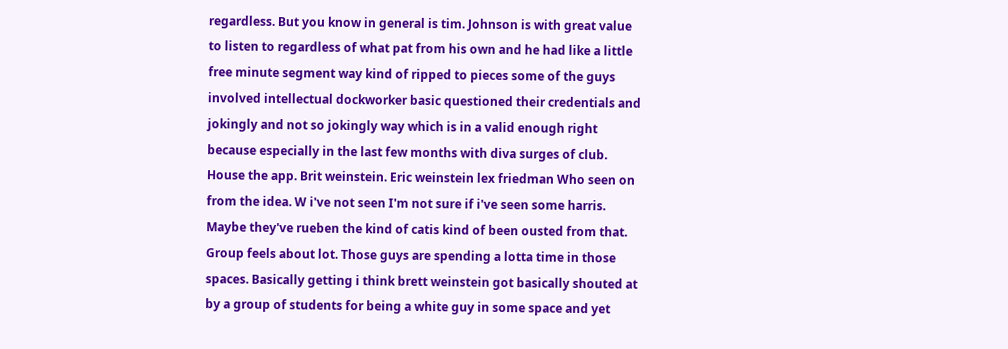regardless. But you know in general is tim. Johnson is with great value to listen to regardless of what pat from his own and he had like a little free minute segment way kind of ripped to pieces some of the guys involved intellectual dockworker basic questioned their credentials and jokingly and not so jokingly way which is in a valid enough right because especially in the last few months with diva surges of club. House the app. Brit weinstein. Eric weinstein lex friedman Who seen on from the idea. W i've not seen I'm not sure if i've seen some harris. Maybe they've rueben the kind of catis kind of been ousted from that. Group feels about lot. Those guys are spending a lotta time in those spaces. Basically getting i think brett weinstein got basically shouted at by a group of students for being a white guy in some space and yet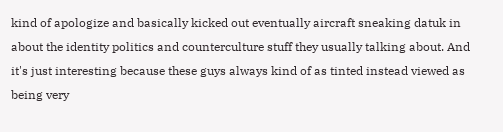kind of apologize and basically kicked out eventually aircraft sneaking datuk in about the identity politics and counterculture stuff they usually talking about. And it's just interesting because these guys always kind of as tinted instead viewed as being very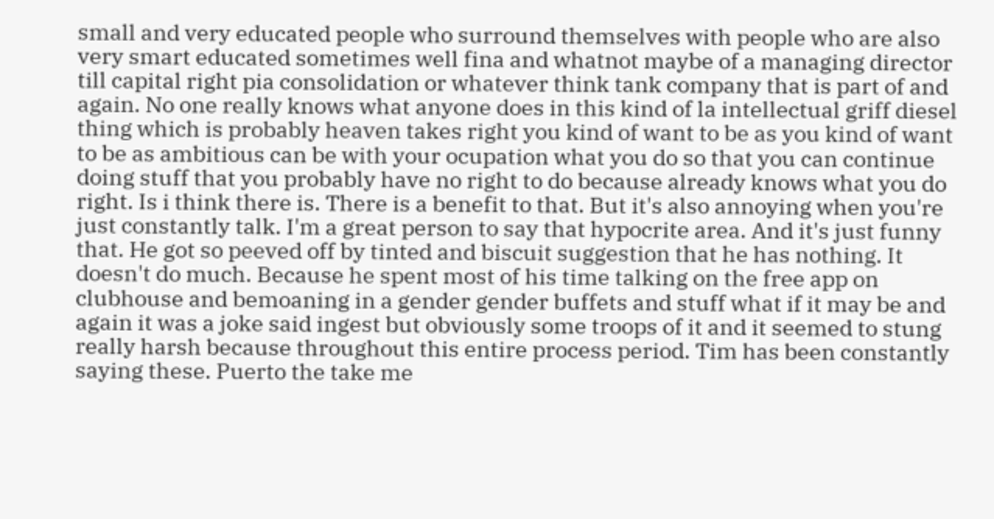small and very educated people who surround themselves with people who are also very smart educated sometimes well fina and whatnot maybe of a managing director till capital right pia consolidation or whatever think tank company that is part of and again. No one really knows what anyone does in this kind of la intellectual griff diesel thing which is probably heaven takes right you kind of want to be as you kind of want to be as ambitious can be with your ocupation what you do so that you can continue doing stuff that you probably have no right to do because already knows what you do right. Is i think there is. There is a benefit to that. But it's also annoying when you're just constantly talk. I'm a great person to say that hypocrite area. And it's just funny that. He got so peeved off by tinted and biscuit suggestion that he has nothing. It doesn't do much. Because he spent most of his time talking on the free app on clubhouse and bemoaning in a gender gender buffets and stuff what if it may be and again it was a joke said ingest but obviously some troops of it and it seemed to stung really harsh because throughout this entire process period. Tim has been constantly saying these. Puerto the take me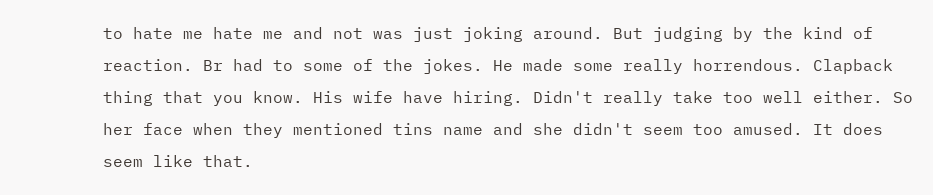to hate me hate me and not was just joking around. But judging by the kind of reaction. Br had to some of the jokes. He made some really horrendous. Clapback thing that you know. His wife have hiring. Didn't really take too well either. So her face when they mentioned tins name and she didn't seem too amused. It does seem like that.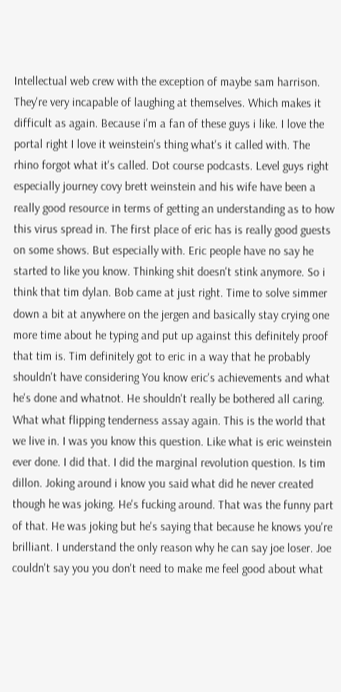Intellectual web crew with the exception of maybe sam harrison. They're very incapable of laughing at themselves. Which makes it difficult as again. Because i'm a fan of these guys i like. I love the portal right I love it weinstein's thing what's it called with. The rhino forgot what it's called. Dot course podcasts. Level guys right especially journey covy brett weinstein and his wife have been a really good resource in terms of getting an understanding as to how this virus spread in. The first place of eric has is really good guests on some shows. But especially with. Eric people have no say he started to like you know. Thinking shit doesn't stink anymore. So i think that tim dylan. Bob came at just right. Time to solve simmer down a bit at anywhere on the jergen and basically stay crying one more time about he typing and put up against this definitely proof that tim is. Tim definitely got to eric in a way that he probably shouldn't have considering You know eric's achievements and what he's done and whatnot. He shouldn't really be bothered all caring. What what flipping tenderness assay again. This is the world that we live in. I was you know this question. Like what is eric weinstein ever done. I did that. I did the marginal revolution question. Is tim dillon. Joking around i know you said what did he never created though he was joking. He's fucking around. That was the funny part of that. He was joking but he's saying that because he knows you're brilliant. I understand the only reason why he can say joe loser. Joe couldn't say you you don't need to make me feel good about what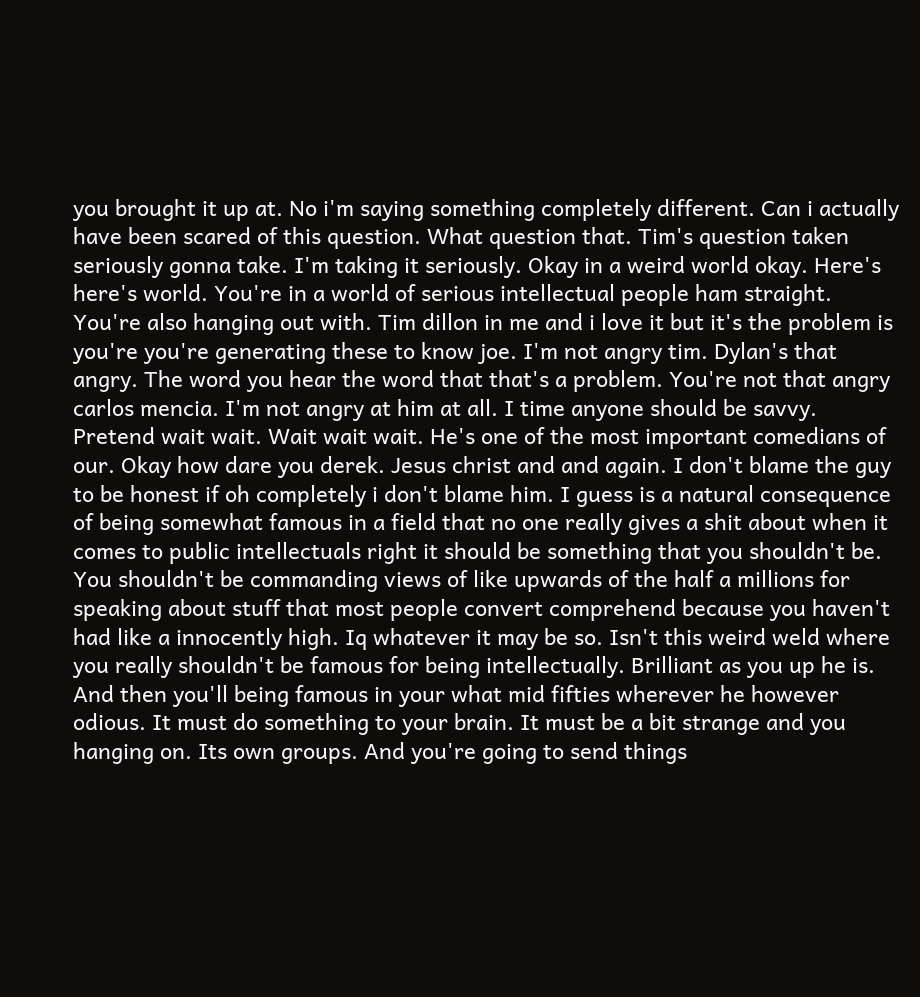you brought it up at. No i'm saying something completely different. Can i actually have been scared of this question. What question that. Tim's question taken seriously gonna take. I'm taking it seriously. Okay in a weird world okay. Here's here's world. You're in a world of serious intellectual people ham straight. You're also hanging out with. Tim dillon in me and i love it but it's the problem is you're you're generating these to know joe. I'm not angry tim. Dylan's that angry. The word you hear the word that that's a problem. You're not that angry carlos mencia. I'm not angry at him at all. I time anyone should be savvy. Pretend wait wait. Wait wait wait. He's one of the most important comedians of our. Okay how dare you derek. Jesus christ and and again. I don't blame the guy to be honest if oh completely i don't blame him. I guess is a natural consequence of being somewhat famous in a field that no one really gives a shit about when it comes to public intellectuals right it should be something that you shouldn't be. You shouldn't be commanding views of like upwards of the half a millions for speaking about stuff that most people convert comprehend because you haven't had like a innocently high. Iq whatever it may be so. Isn't this weird weld where you really shouldn't be famous for being intellectually. Brilliant as you up he is. And then you'll being famous in your what mid fifties wherever he however odious. It must do something to your brain. It must be a bit strange and you hanging on. Its own groups. And you're going to send things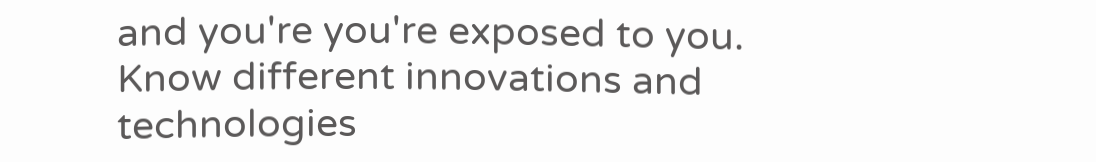and you're you're exposed to you. Know different innovations and technologies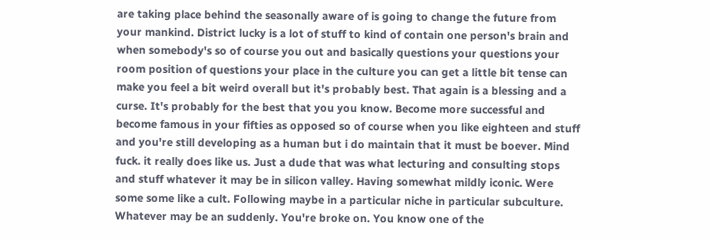are taking place behind the seasonally aware of is going to change the future from your mankind. District lucky is a lot of stuff to kind of contain one person's brain and when somebody's so of course you out and basically questions your questions your room position of questions your place in the culture you can get a little bit tense can make you feel a bit weird overall but it's probably best. That again is a blessing and a curse. It's probably for the best that you you know. Become more successful and become famous in your fifties as opposed so of course when you like eighteen and stuff and you're still developing as a human but i do maintain that it must be boever. Mind fuck. it really does like us. Just a dude that was what lecturing and consulting stops and stuff whatever it may be in silicon valley. Having somewhat mildly iconic. Were some some like a cult. Following maybe in a particular niche in particular subculture. Whatever may be an suddenly. You're broke on. You know one of the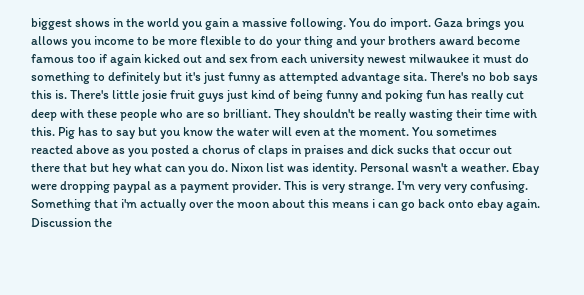biggest shows in the world you gain a massive following. You do import. Gaza brings you allows you income to be more flexible to do your thing and your brothers award become famous too if again kicked out and sex from each university newest milwaukee it must do something to definitely but it's just funny as attempted advantage sita. There's no bob says this is. There's little josie fruit guys just kind of being funny and poking fun has really cut deep with these people who are so brilliant. They shouldn't be really wasting their time with this. Pig has to say but you know the water will even at the moment. You sometimes reacted above as you posted a chorus of claps in praises and dick sucks that occur out there that but hey what can you do. Nixon list was identity. Personal wasn't a weather. Ebay were dropping paypal as a payment provider. This is very strange. I'm very very confusing. Something that i'm actually over the moon about this means i can go back onto ebay again. Discussion the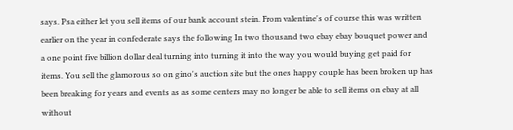says. Psa either let you sell items of our bank account stein. From valentine's of course this was written earlier on the year in confederate says the following In two thousand two ebay ebay bouquet power and a one point five billion dollar deal turning into turning it into the way you would buying get paid for items. You sell the glamorous so on gino's auction site but the ones happy couple has been broken up has been breaking for years and events as as some centers may no longer be able to sell items on ebay at all without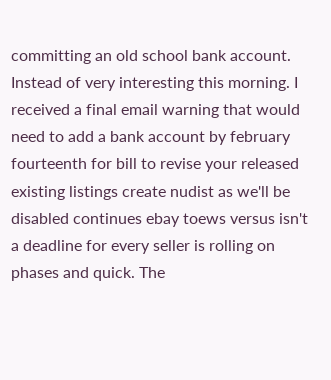committing an old school bank account. Instead of very interesting this morning. I received a final email warning that would need to add a bank account by february fourteenth for bill to revise your released existing listings create nudist as we'll be disabled continues ebay toews versus isn't a deadline for every seller is rolling on phases and quick. The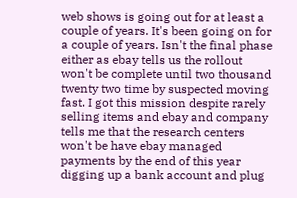web shows is going out for at least a couple of years. It's been going on for a couple of years. Isn't the final phase either as ebay tells us the rollout won't be complete until two thousand twenty two time by suspected moving fast. I got this mission despite rarely selling items and ebay and company tells me that the research centers won't be have ebay managed payments by the end of this year digging up a bank account and plug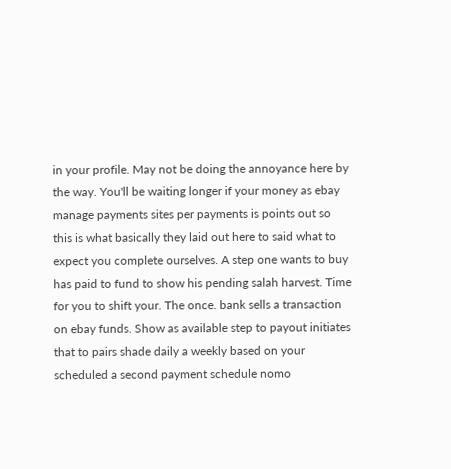in your profile. May not be doing the annoyance here by the way. You'll be waiting longer if your money as ebay manage payments sites per payments is points out so this is what basically they laid out here to said what to expect you complete ourselves. A step one wants to buy has paid to fund to show his pending salah harvest. Time for you to shift your. The once. bank sells a transaction on ebay funds. Show as available step to payout initiates that to pairs shade daily a weekly based on your scheduled a second payment schedule nomo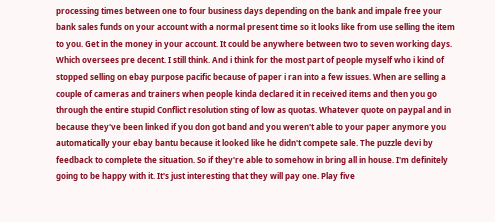processing times between one to four business days depending on the bank and impale free your bank sales funds on your account with a normal present time so it looks like from use selling the item to you. Get in the money in your account. It could be anywhere between two to seven working days. Which oversees pre decent. I still think. And i think for the most part of people myself who i kind of stopped selling on ebay purpose pacific because of paper i ran into a few issues. When are selling a couple of cameras and trainers when people kinda declared it in received items and then you go through the entire stupid Conflict resolution sting of low as quotas. Whatever quote on paypal and in because they've been linked if you don got band and you weren't able to your paper anymore you automatically your ebay bantu because it looked like he didn't compete sale. The puzzle devi by feedback to complete the situation. So if they're able to somehow in bring all in house. I'm definitely going to be happy with it. It's just interesting that they will pay one. Play five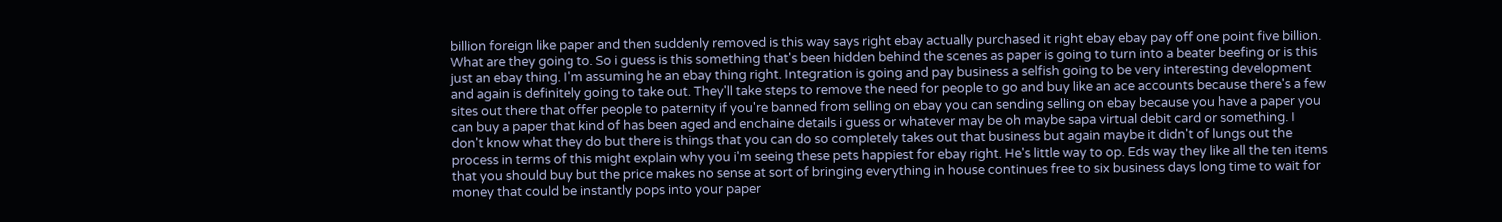billion foreign like paper and then suddenly removed is this way says right ebay actually purchased it right ebay ebay pay off one point five billion. What are they going to. So i guess is this something that's been hidden behind the scenes as paper is going to turn into a beater beefing or is this just an ebay thing. I'm assuming he an ebay thing right. Integration is going and pay business a selfish going to be very interesting development and again is definitely going to take out. They'll take steps to remove the need for people to go and buy like an ace accounts because there's a few sites out there that offer people to paternity if you're banned from selling on ebay you can sending selling on ebay because you have a paper you can buy a paper that kind of has been aged and enchaine details i guess or whatever may be oh maybe sapa virtual debit card or something. I don't know what they do but there is things that you can do so completely takes out that business but again maybe it didn't of lungs out the process in terms of this might explain why you i'm seeing these pets happiest for ebay right. He's little way to op. Eds way they like all the ten items that you should buy but the price makes no sense at sort of bringing everything in house continues free to six business days long time to wait for money that could be instantly pops into your paper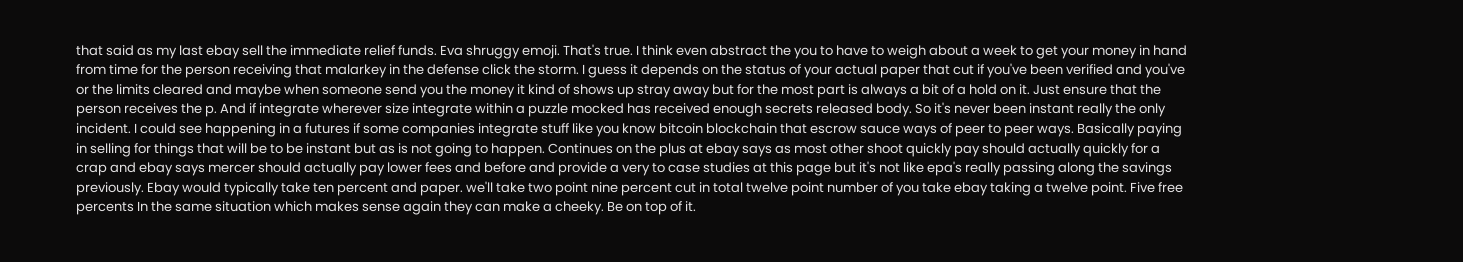that said as my last ebay sell the immediate relief funds. Eva shruggy emoji. That's true. I think even abstract the you to have to weigh about a week to get your money in hand from time for the person receiving that malarkey in the defense click the storm. I guess it depends on the status of your actual paper that cut if you've been verified and you've or the limits cleared and maybe when someone send you the money it kind of shows up stray away but for the most part is always a bit of a hold on it. Just ensure that the person receives the p. And if integrate wherever size integrate within a puzzle mocked has received enough secrets released body. So it's never been instant really the only incident. I could see happening in a futures if some companies integrate stuff like you know bitcoin blockchain that escrow sauce ways of peer to peer ways. Basically paying in selling for things that will be to be instant but as is not going to happen. Continues on the plus at ebay says as most other shoot quickly pay should actually quickly for a crap and ebay says mercer should actually pay lower fees and before and provide a very to case studies at this page but it's not like epa's really passing along the savings previously. Ebay would typically take ten percent and paper. we'll take two point nine percent cut in total twelve point number of you take ebay taking a twelve point. Five free percents In the same situation which makes sense again they can make a cheeky. Be on top of it.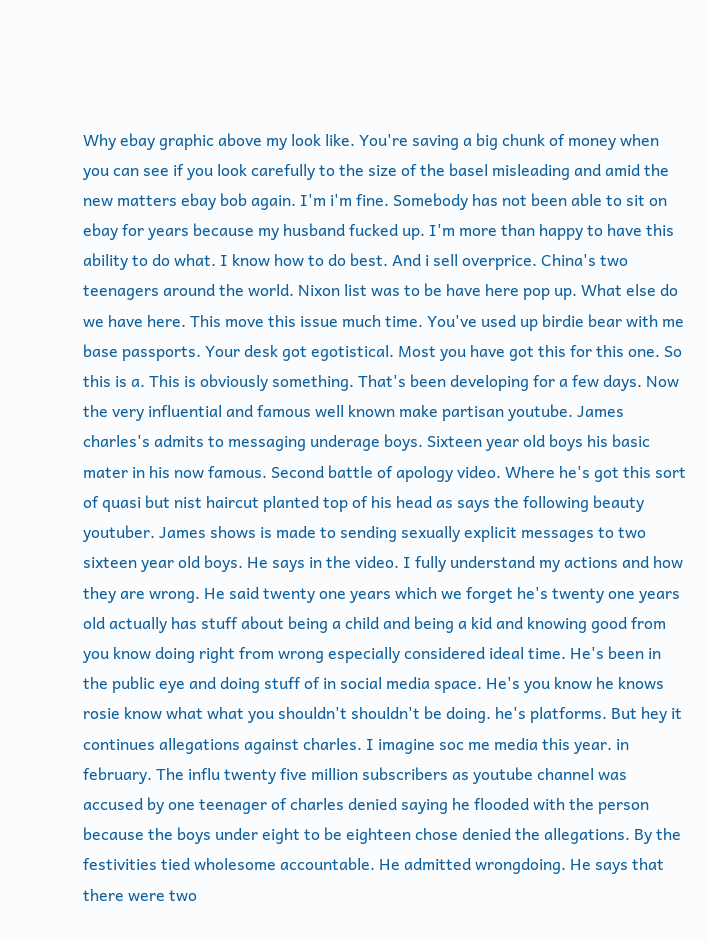Why ebay graphic above my look like. You're saving a big chunk of money when you can see if you look carefully to the size of the basel misleading and amid the new matters ebay bob again. I'm i'm fine. Somebody has not been able to sit on ebay for years because my husband fucked up. I'm more than happy to have this ability to do what. I know how to do best. And i sell overprice. China's two teenagers around the world. Nixon list was to be have here pop up. What else do we have here. This move this issue much time. You've used up birdie bear with me base passports. Your desk got egotistical. Most you have got this for this one. So this is a. This is obviously something. That's been developing for a few days. Now the very influential and famous well known make partisan youtube. James charles's admits to messaging underage boys. Sixteen year old boys his basic mater in his now famous. Second battle of apology video. Where he's got this sort of quasi but nist haircut planted top of his head as says the following beauty youtuber. James shows is made to sending sexually explicit messages to two sixteen year old boys. He says in the video. I fully understand my actions and how they are wrong. He said twenty one years which we forget he's twenty one years old actually has stuff about being a child and being a kid and knowing good from you know doing right from wrong especially considered ideal time. He's been in the public eye and doing stuff of in social media space. He's you know he knows rosie know what what you shouldn't shouldn't be doing. he's platforms. But hey it continues allegations against charles. I imagine soc me media this year. in february. The influ twenty five million subscribers as youtube channel was accused by one teenager of charles denied saying he flooded with the person because the boys under eight to be eighteen chose denied the allegations. By the festivities tied wholesome accountable. He admitted wrongdoing. He says that there were two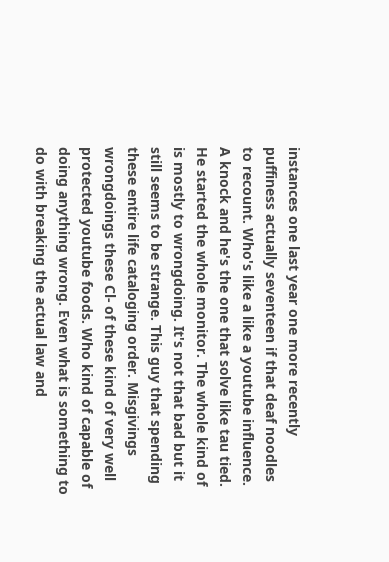instances one last year one more recently puffiness actually seventeen if that deaf noodles to recount. Who's like a like a youtube influence. A knock and he's the one that solve like tau tied. He started the whole monitor. The whole kind of is mostly to wrongdoing. It's not that bad but it still seems to be strange. This guy that spending these entire life cataloging order. Misgivings wrongdoings these Cl- of these kind of very well protected youtube foods. Who kind of capable of doing anything wrong. Even what is something to do with breaking the actual law and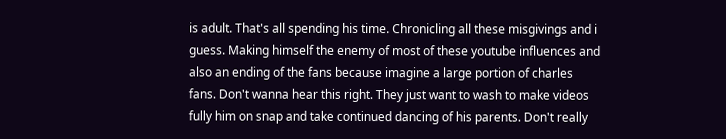is adult. That's all spending his time. Chronicling all these misgivings and i guess. Making himself the enemy of most of these youtube influences and also an ending of the fans because imagine a large portion of charles fans. Don't wanna hear this right. They just want to wash to make videos fully him on snap and take continued dancing of his parents. Don't really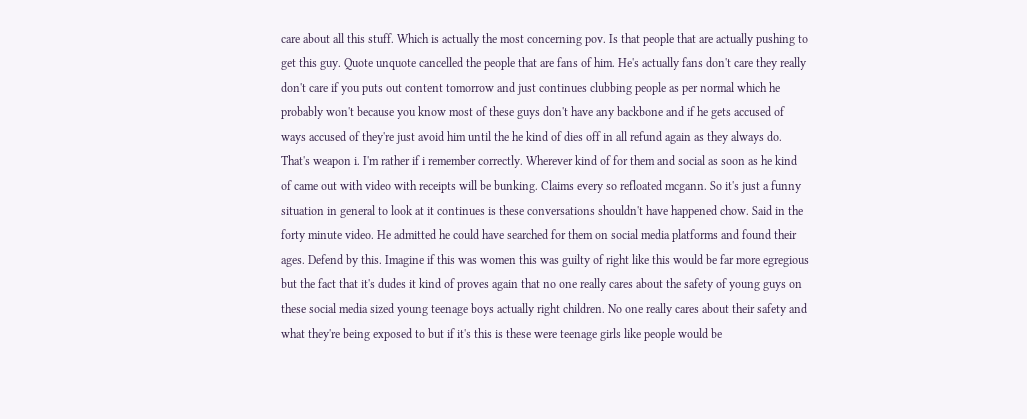care about all this stuff. Which is actually the most concerning pov. Is that people that are actually pushing to get this guy. Quote unquote cancelled the people that are fans of him. He's actually fans don't care they really don't care if you puts out content tomorrow and just continues clubbing people as per normal which he probably won't because you know most of these guys don't have any backbone and if he gets accused of ways accused of they're just avoid him until the he kind of dies off in all refund again as they always do. That's weapon i. I'm rather if i remember correctly. Wherever kind of for them and social as soon as he kind of came out with video with receipts will be bunking. Claims every so refloated mcgann. So it's just a funny situation in general to look at it continues is these conversations shouldn't have happened chow. Said in the forty minute video. He admitted he could have searched for them on social media platforms and found their ages. Defend by this. Imagine if this was women this was guilty of right like this would be far more egregious but the fact that it's dudes it kind of proves again that no one really cares about the safety of young guys on these social media sized young teenage boys actually right children. No one really cares about their safety and what they're being exposed to but if it's this is these were teenage girls like people would be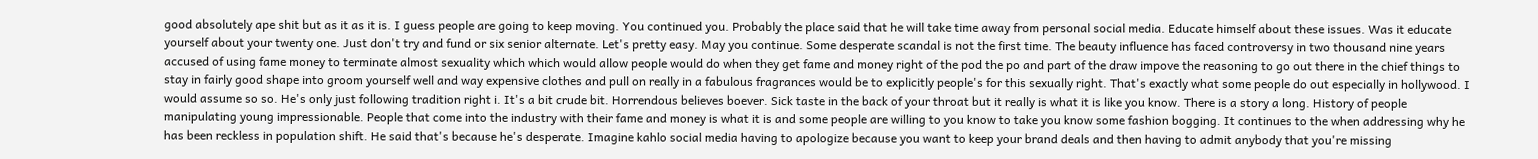good absolutely ape shit but as it as it is. I guess people are going to keep moving. You continued you. Probably the place said that he will take time away from personal social media. Educate himself about these issues. Was it educate yourself about your twenty one. Just don't try and fund or six senior alternate. Let's pretty easy. May you continue. Some desperate scandal is not the first time. The beauty influence has faced controversy in two thousand nine years accused of using fame money to terminate almost sexuality which which would allow people would do when they get fame and money right of the pod the po and part of the draw impove the reasoning to go out there in the chief things to stay in fairly good shape into groom yourself well and way expensive clothes and pull on really in a fabulous fragrances would be to explicitly people's for this sexually right. That's exactly what some people do out especially in hollywood. I would assume so so. He's only just following tradition right i. It's a bit crude bit. Horrendous believes boever. Sick taste in the back of your throat but it really is what it is like you know. There is a story a long. History of people manipulating young impressionable. People that come into the industry with their fame and money is what it is and some people are willing to you know to take you know some fashion bogging. It continues to the when addressing why he has been reckless in population shift. He said that's because he's desperate. Imagine kahlo social media having to apologize because you want to keep your brand deals and then having to admit anybody that you're missing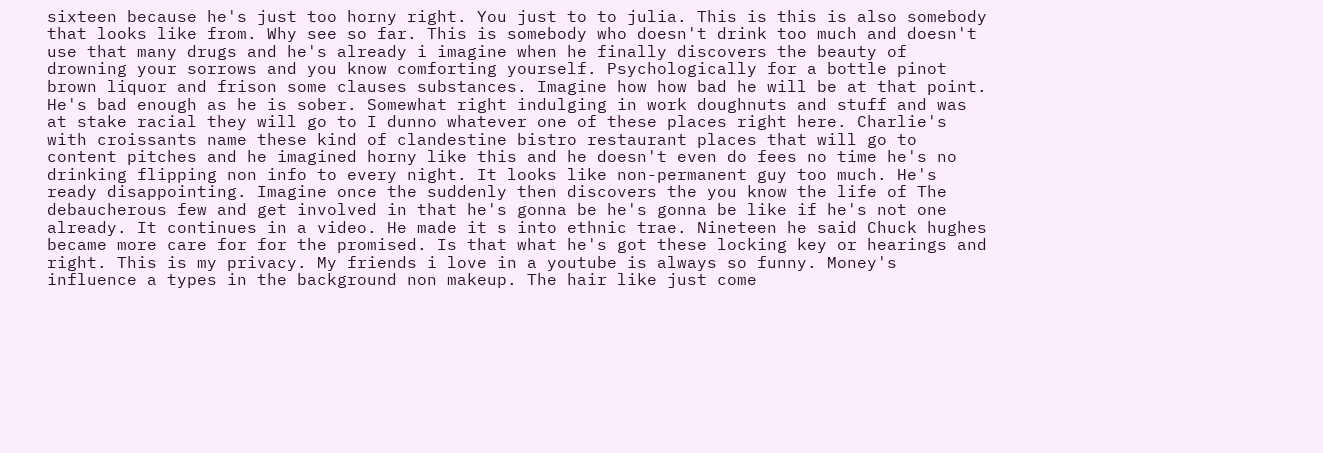sixteen because he's just too horny right. You just to to julia. This is this is also somebody that looks like from. Why see so far. This is somebody who doesn't drink too much and doesn't use that many drugs and he's already i imagine when he finally discovers the beauty of drowning your sorrows and you know comforting yourself. Psychologically for a bottle pinot brown liquor and frison some clauses substances. Imagine how how bad he will be at that point. He's bad enough as he is sober. Somewhat right indulging in work doughnuts and stuff and was at stake racial they will go to I dunno whatever one of these places right here. Charlie's with croissants name these kind of clandestine bistro restaurant places that will go to content pitches and he imagined horny like this and he doesn't even do fees no time he's no drinking flipping non info to every night. It looks like non-permanent guy too much. He's ready disappointing. Imagine once the suddenly then discovers the you know the life of The debaucherous few and get involved in that he's gonna be he's gonna be like if he's not one already. It continues in a video. He made it s into ethnic trae. Nineteen he said Chuck hughes became more care for for the promised. Is that what he's got these locking key or hearings and right. This is my privacy. My friends i love in a youtube is always so funny. Money's influence a types in the background non makeup. The hair like just come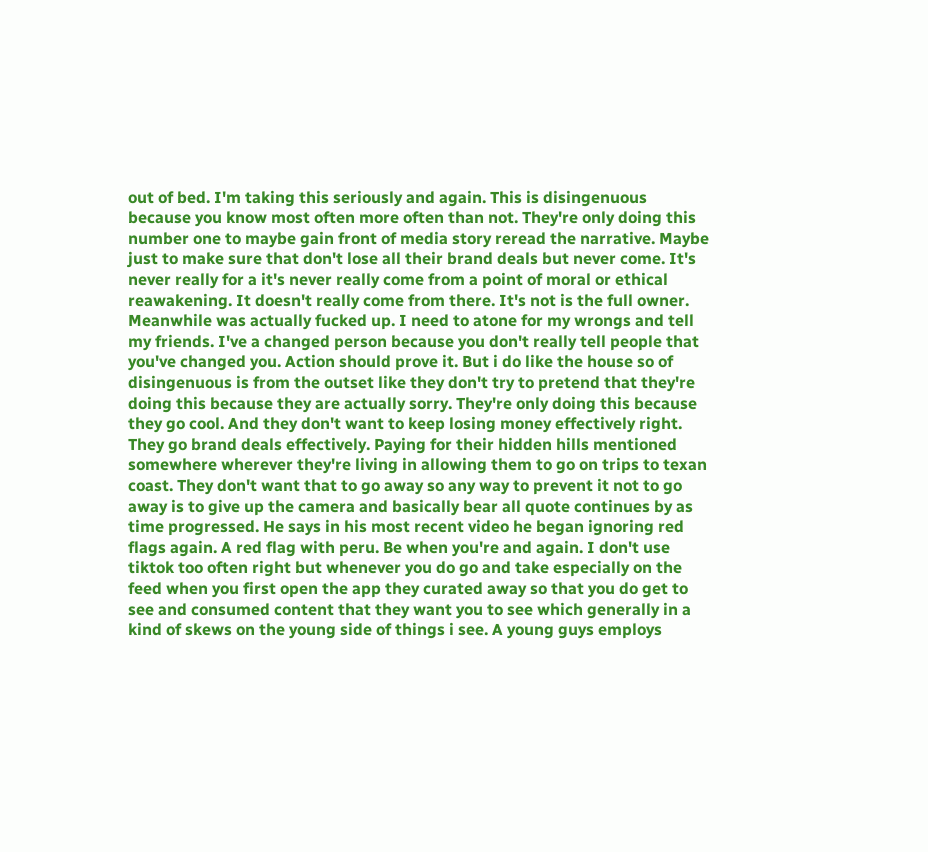out of bed. I'm taking this seriously and again. This is disingenuous because you know most often more often than not. They're only doing this number one to maybe gain front of media story reread the narrative. Maybe just to make sure that don't lose all their brand deals but never come. It's never really for a it's never really come from a point of moral or ethical reawakening. It doesn't really come from there. It's not is the full owner. Meanwhile was actually fucked up. I need to atone for my wrongs and tell my friends. I've a changed person because you don't really tell people that you've changed you. Action should prove it. But i do like the house so of disingenuous is from the outset like they don't try to pretend that they're doing this because they are actually sorry. They're only doing this because they go cool. And they don't want to keep losing money effectively right. They go brand deals effectively. Paying for their hidden hills mentioned somewhere wherever they're living in allowing them to go on trips to texan coast. They don't want that to go away so any way to prevent it not to go away is to give up the camera and basically bear all quote continues by as time progressed. He says in his most recent video he began ignoring red flags again. A red flag with peru. Be when you're and again. I don't use tiktok too often right but whenever you do go and take especially on the feed when you first open the app they curated away so that you do get to see and consumed content that they want you to see which generally in a kind of skews on the young side of things i see. A young guys employs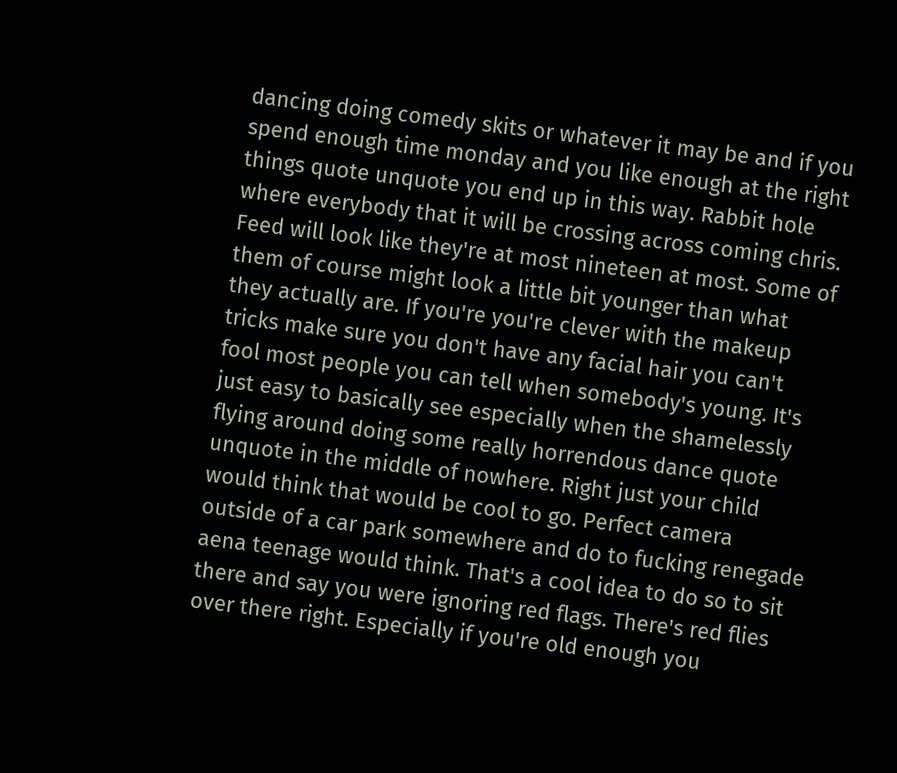dancing doing comedy skits or whatever it may be and if you spend enough time monday and you like enough at the right things quote unquote you end up in this way. Rabbit hole where everybody that it will be crossing across coming chris. Feed will look like they're at most nineteen at most. Some of them of course might look a little bit younger than what they actually are. If you're you're clever with the makeup tricks make sure you don't have any facial hair you can't fool most people you can tell when somebody's young. It's just easy to basically see especially when the shamelessly flying around doing some really horrendous dance quote unquote in the middle of nowhere. Right just your child would think that would be cool to go. Perfect camera outside of a car park somewhere and do to fucking renegade aena teenage would think. That's a cool idea to do so to sit there and say you were ignoring red flags. There's red flies over there right. Especially if you're old enough you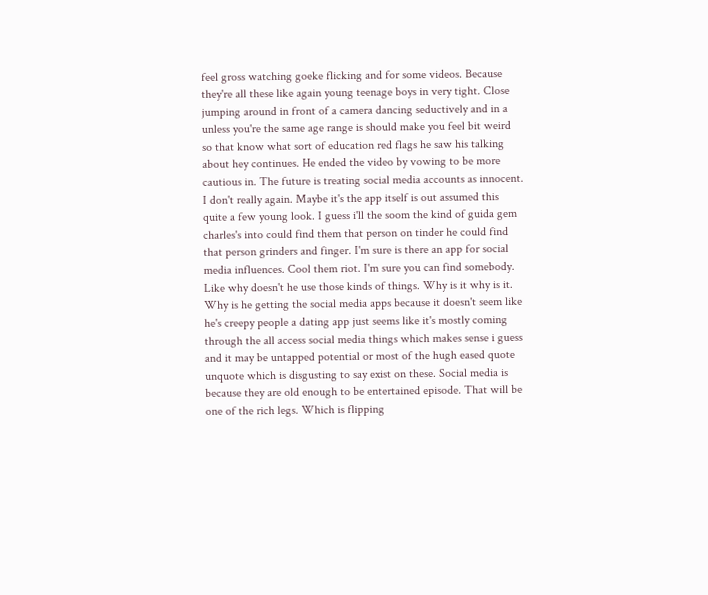feel gross watching goeke flicking and for some videos. Because they're all these like again young teenage boys in very tight. Close jumping around in front of a camera dancing seductively and in a unless you're the same age range is should make you feel bit weird so that know what sort of education red flags he saw his talking about hey continues. He ended the video by vowing to be more cautious in. The future is treating social media accounts as innocent. I don't really again. Maybe it's the app itself is out assumed this quite a few young look. I guess i'll the soom the kind of guida gem charles's into could find them that person on tinder he could find that person grinders and finger. I'm sure is there an app for social media influences. Cool them riot. I'm sure you can find somebody. Like why doesn't he use those kinds of things. Why is it why is it. Why is he getting the social media apps because it doesn't seem like he's creepy people a dating app just seems like it's mostly coming through the all access social media things which makes sense i guess and it may be untapped potential or most of the hugh eased quote unquote which is disgusting to say exist on these. Social media is because they are old enough to be entertained episode. That will be one of the rich legs. Which is flipping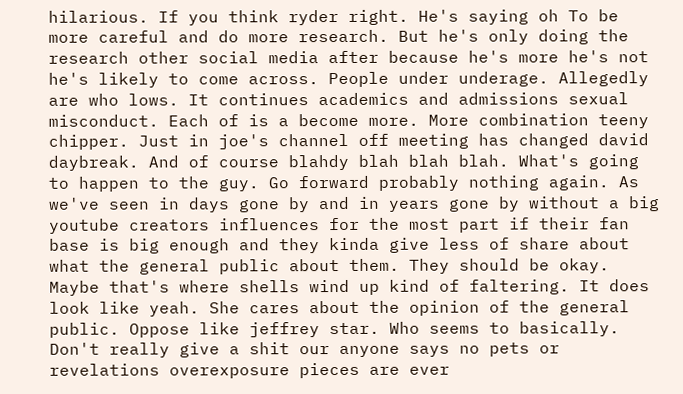hilarious. If you think ryder right. He's saying oh To be more careful and do more research. But he's only doing the research other social media after because he's more he's not he's likely to come across. People under underage. Allegedly are who lows. It continues academics and admissions sexual misconduct. Each of is a become more. More combination teeny chipper. Just in joe's channel off meeting has changed david daybreak. And of course blahdy blah blah blah. What's going to happen to the guy. Go forward probably nothing again. As we've seen in days gone by and in years gone by without a big youtube creators influences for the most part if their fan base is big enough and they kinda give less of share about what the general public about them. They should be okay. Maybe that's where shells wind up kind of faltering. It does look like yeah. She cares about the opinion of the general public. Oppose like jeffrey star. Who seems to basically. Don't really give a shit our anyone says no pets or revelations overexposure pieces are ever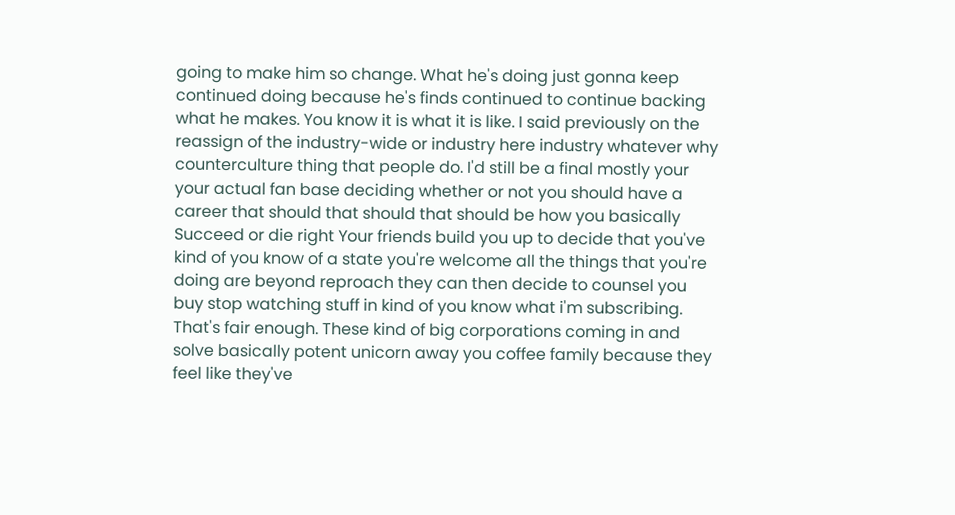going to make him so change. What he's doing just gonna keep continued doing because he's finds continued to continue backing what he makes. You know it is what it is like. I said previously on the reassign of the industry-wide or industry here industry whatever why counterculture thing that people do. I'd still be a final mostly your your actual fan base deciding whether or not you should have a career that should that should that should be how you basically Succeed or die right Your friends build you up to decide that you've kind of you know of a state you're welcome all the things that you're doing are beyond reproach they can then decide to counsel you buy stop watching stuff in kind of you know what i'm subscribing. That's fair enough. These kind of big corporations coming in and solve basically potent unicorn away you coffee family because they feel like they've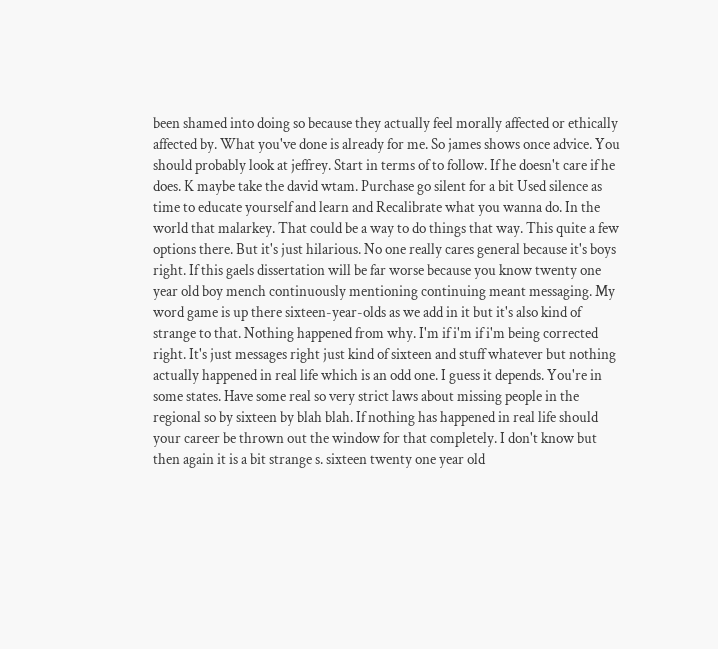been shamed into doing so because they actually feel morally affected or ethically affected by. What you've done is already for me. So james shows once advice. You should probably look at jeffrey. Start in terms of to follow. If he doesn't care if he does. K maybe take the david wtam. Purchase go silent for a bit Used silence as time to educate yourself and learn and Recalibrate what you wanna do. In the world that malarkey. That could be a way to do things that way. This quite a few options there. But it's just hilarious. No one really cares general because it's boys right. If this gaels dissertation will be far worse because you know twenty one year old boy mench continuously mentioning continuing meant messaging. My word game is up there sixteen-year-olds as we add in it but it's also kind of strange to that. Nothing happened from why. I'm if i'm if i'm being corrected right. It's just messages right just kind of sixteen and stuff whatever but nothing actually happened in real life which is an odd one. I guess it depends. You're in some states. Have some real so very strict laws about missing people in the regional so by sixteen by blah blah. If nothing has happened in real life should your career be thrown out the window for that completely. I don't know but then again it is a bit strange s. sixteen twenty one year old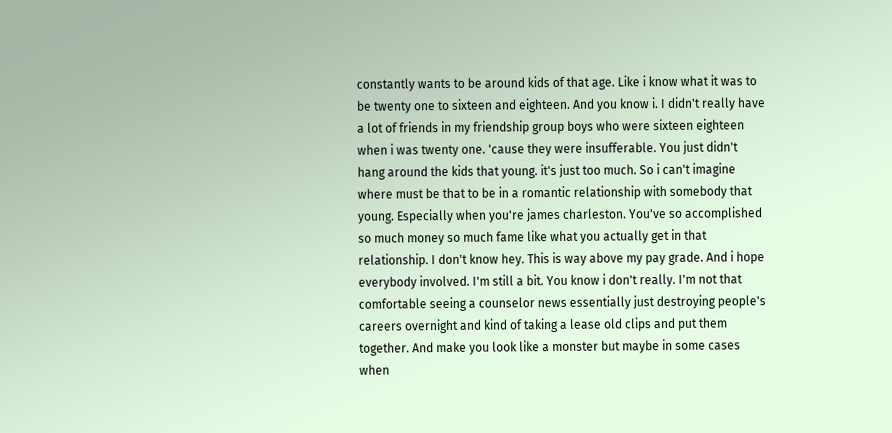constantly wants to be around kids of that age. Like i know what it was to be twenty one to sixteen and eighteen. And you know i. I didn't really have a lot of friends in my friendship group boys who were sixteen eighteen when i was twenty one. 'cause they were insufferable. You just didn't hang around the kids that young. it's just too much. So i can't imagine where must be that to be in a romantic relationship with somebody that young. Especially when you're james charleston. You've so accomplished so much money so much fame like what you actually get in that relationship. I don't know hey. This is way above my pay grade. And i hope everybody involved. I'm still a bit. You know i don't really. I'm not that comfortable seeing a counselor news essentially just destroying people's careers overnight and kind of taking a lease old clips and put them together. And make you look like a monster but maybe in some cases when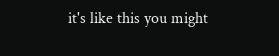it's like this you might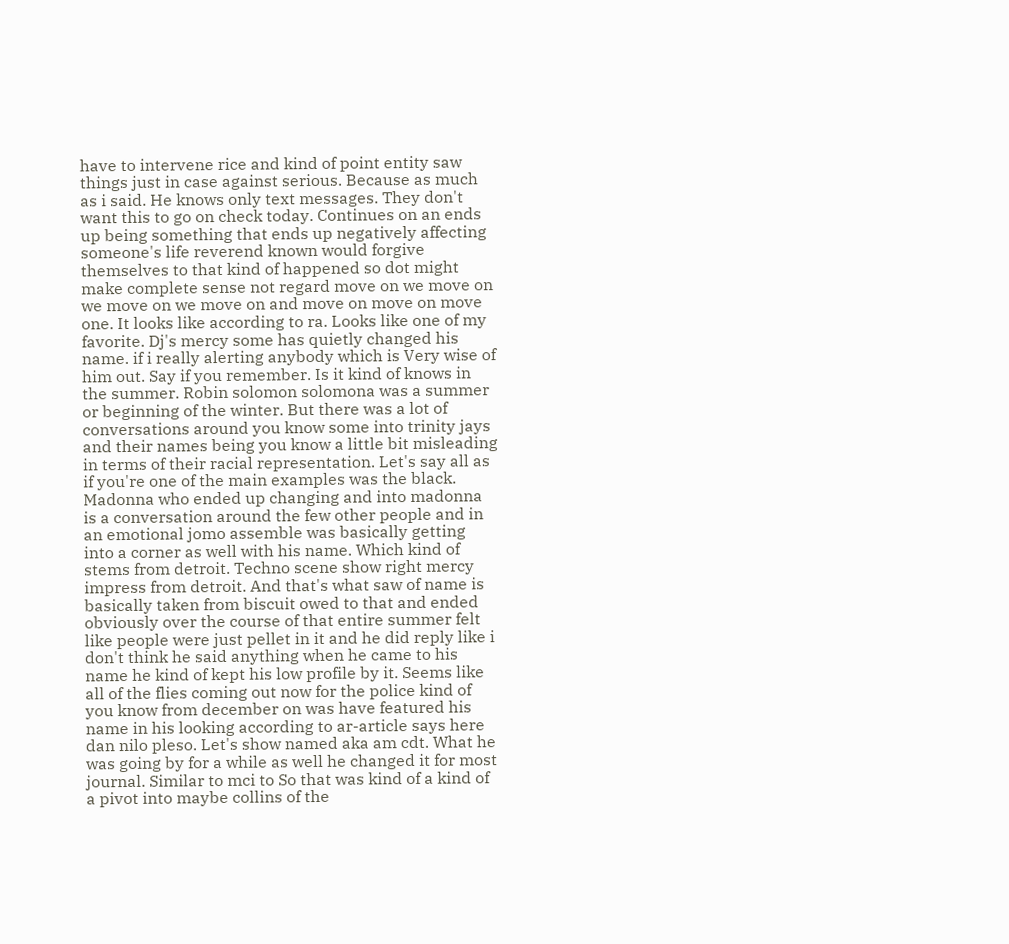have to intervene rice and kind of point entity saw things just in case against serious. Because as much as i said. He knows only text messages. They don't want this to go on check today. Continues on an ends up being something that ends up negatively affecting someone's life reverend known would forgive themselves to that kind of happened so dot might make complete sense not regard move on we move on we move on we move on and move on move on move one. It looks like according to ra. Looks like one of my favorite. Dj's mercy some has quietly changed his name. if i really alerting anybody which is Very wise of him out. Say if you remember. Is it kind of knows in the summer. Robin solomon solomona was a summer or beginning of the winter. But there was a lot of conversations around you know some into trinity jays and their names being you know a little bit misleading in terms of their racial representation. Let's say all as if you're one of the main examples was the black. Madonna who ended up changing and into madonna is a conversation around the few other people and in an emotional jomo assemble was basically getting into a corner as well with his name. Which kind of stems from detroit. Techno scene show right mercy impress from detroit. And that's what saw of name is basically taken from biscuit owed to that and ended obviously over the course of that entire summer felt like people were just pellet in it and he did reply like i don't think he said anything when he came to his name he kind of kept his low profile by it. Seems like all of the flies coming out now for the police kind of you know from december on was have featured his name in his looking according to ar-article says here dan nilo pleso. Let's show named aka am cdt. What he was going by for a while as well he changed it for most journal. Similar to mci to So that was kind of a kind of a pivot into maybe collins of the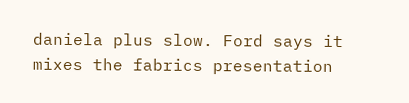daniela plus slow. Ford says it mixes the fabrics presentation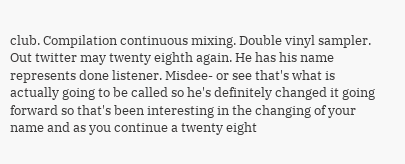club. Compilation continuous mixing. Double vinyl sampler. Out twitter may twenty eighth again. He has his name represents done listener. Misdee- or see that's what is actually going to be called so he's definitely changed it going forward so that's been interesting in the changing of your name and as you continue a twenty eight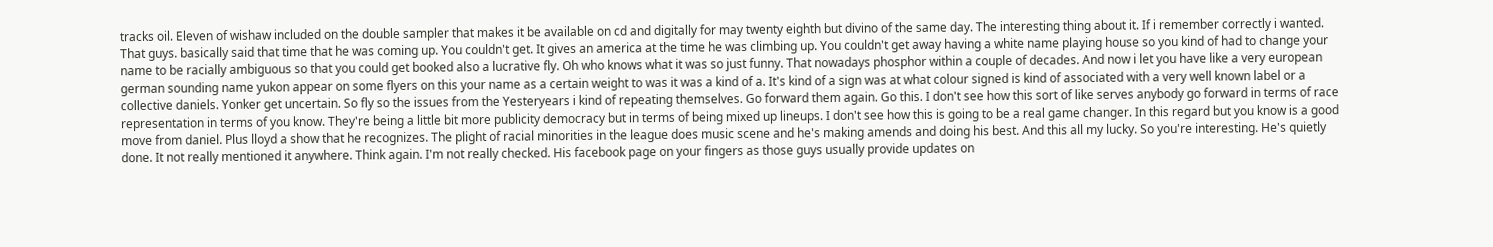tracks oil. Eleven of wishaw included on the double sampler that makes it be available on cd and digitally for may twenty eighth but divino of the same day. The interesting thing about it. If i remember correctly i wanted. That guys. basically said that time that he was coming up. You couldn't get. It gives an america at the time he was climbing up. You couldn't get away having a white name playing house so you kind of had to change your name to be racially ambiguous so that you could get booked also a lucrative fly. Oh who knows what it was so just funny. That nowadays phosphor within a couple of decades. And now i let you have like a very european german sounding name yukon appear on some flyers on this your name as a certain weight to was it was a kind of a. It's kind of a sign was at what colour signed is kind of associated with a very well known label or a collective daniels. Yonker get uncertain. So fly so the issues from the Yesteryears i kind of repeating themselves. Go forward them again. Go this. I don't see how this sort of like serves anybody go forward in terms of race representation in terms of you know. They're being a little bit more publicity democracy but in terms of being mixed up lineups. I don't see how this is going to be a real game changer. In this regard but you know is a good move from daniel. Plus lloyd a show that he recognizes. The plight of racial minorities in the league does music scene and he's making amends and doing his best. And this all my lucky. So you're interesting. He's quietly done. It not really mentioned it anywhere. Think again. I'm not really checked. His facebook page on your fingers as those guys usually provide updates on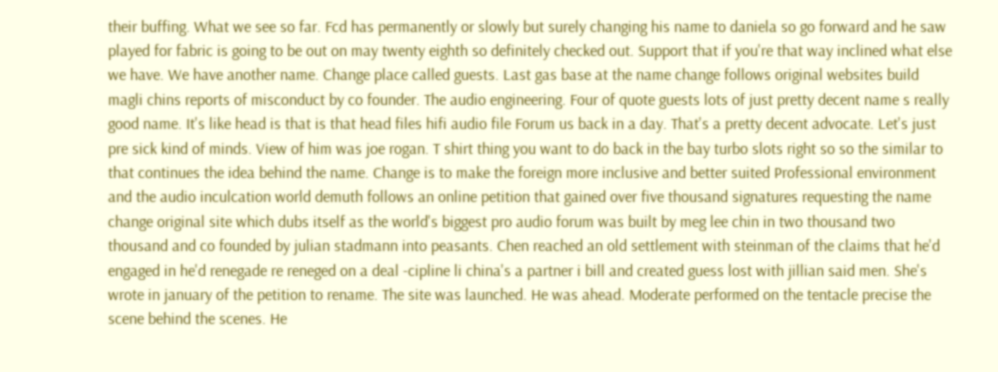their buffing. What we see so far. Fcd has permanently or slowly but surely changing his name to daniela so go forward and he saw played for fabric is going to be out on may twenty eighth so definitely checked out. Support that if you're that way inclined what else we have. We have another name. Change place called guests. Last gas base at the name change follows original websites build magli chins reports of misconduct by co founder. The audio engineering. Four of quote guests lots of just pretty decent name s really good name. It's like head is that is that head files hifi audio file Forum us back in a day. That's a pretty decent advocate. Let's just pre sick kind of minds. View of him was joe rogan. T shirt thing you want to do back in the bay turbo slots right so so the similar to that continues the idea behind the name. Change is to make the foreign more inclusive and better suited Professional environment and the audio inculcation world demuth follows an online petition that gained over five thousand signatures requesting the name change original site which dubs itself as the world's biggest pro audio forum was built by meg lee chin in two thousand two thousand and co founded by julian stadmann into peasants. Chen reached an old settlement with steinman of the claims that he'd engaged in he'd renegade re reneged on a deal -cipline li china's a partner i bill and created guess lost with jillian said men. She's wrote in january of the petition to rename. The site was launched. He was ahead. Moderate performed on the tentacle precise the scene behind the scenes. He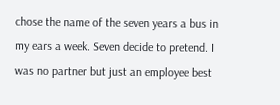chose the name of the seven years a bus in my ears a week. Seven decide to pretend. I was no partner but just an employee best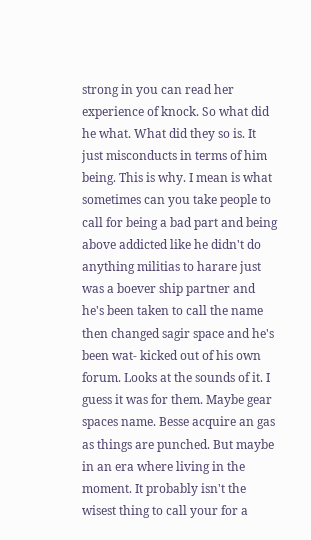strong in you can read her experience of knock. So what did he what. What did they so is. It just misconducts in terms of him being. This is why. I mean is what sometimes can you take people to call for being a bad part and being above addicted like he didn't do anything militias to harare just was a boever ship partner and he's been taken to call the name then changed sagir space and he's been wat- kicked out of his own forum. Looks at the sounds of it. I guess it was for them. Maybe gear spaces name. Besse acquire an gas as things are punched. But maybe in an era where living in the moment. It probably isn't the wisest thing to call your for a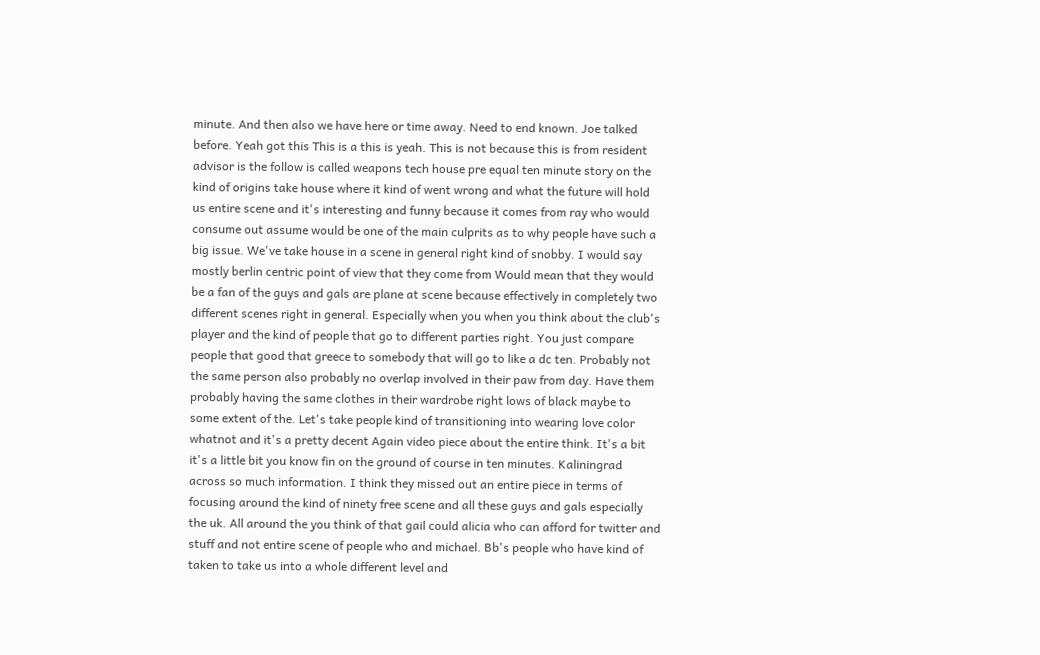minute. And then also we have here or time away. Need to end known. Joe talked before. Yeah got this This is a this is yeah. This is not because this is from resident advisor is the follow is called weapons tech house pre equal ten minute story on the kind of origins take house where it kind of went wrong and what the future will hold us entire scene and it's interesting and funny because it comes from ray who would consume out assume would be one of the main culprits as to why people have such a big issue. We've take house in a scene in general right kind of snobby. I would say mostly berlin centric point of view that they come from Would mean that they would be a fan of the guys and gals are plane at scene because effectively in completely two different scenes right in general. Especially when you when you think about the club's player and the kind of people that go to different parties right. You just compare people that good that greece to somebody that will go to like a dc ten. Probably not the same person also probably no overlap involved in their paw from day. Have them probably having the same clothes in their wardrobe right lows of black maybe to some extent of the. Let's take people kind of transitioning into wearing love color whatnot and it's a pretty decent Again video piece about the entire think. It's a bit it's a little bit you know fin on the ground of course in ten minutes. Kaliningrad across so much information. I think they missed out an entire piece in terms of focusing around the kind of ninety free scene and all these guys and gals especially the uk. All around the you think of that gail could alicia who can afford for twitter and stuff and not entire scene of people who and michael. Bb's people who have kind of taken to take us into a whole different level and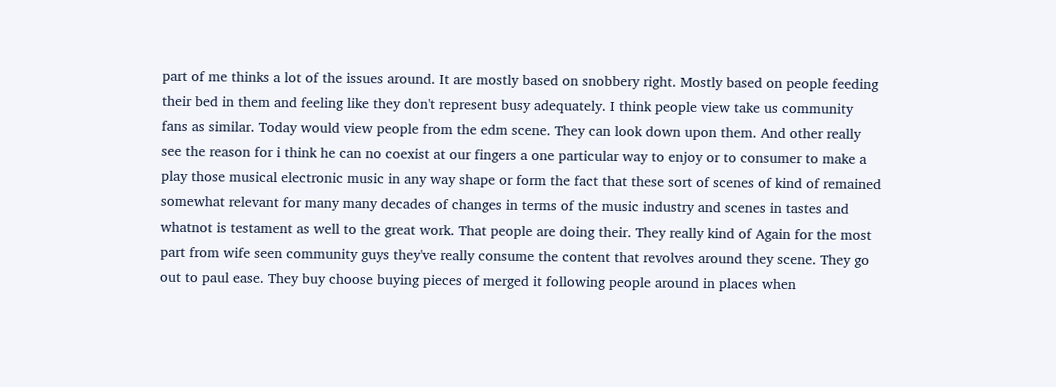part of me thinks a lot of the issues around. It are mostly based on snobbery right. Mostly based on people feeding their bed in them and feeling like they don't represent busy adequately. I think people view take us community fans as similar. Today would view people from the edm scene. They can look down upon them. And other really see the reason for i think he can no coexist at our fingers a one particular way to enjoy or to consumer to make a play those musical electronic music in any way shape or form the fact that these sort of scenes of kind of remained somewhat relevant for many many decades of changes in terms of the music industry and scenes in tastes and whatnot is testament as well to the great work. That people are doing their. They really kind of Again for the most part from wife seen community guys they've really consume the content that revolves around they scene. They go out to paul ease. They buy choose buying pieces of merged it following people around in places when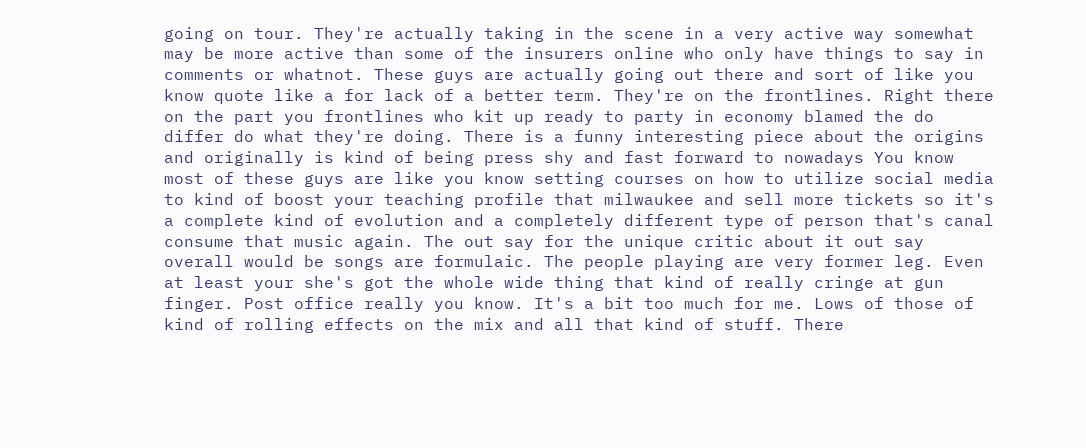going on tour. They're actually taking in the scene in a very active way somewhat may be more active than some of the insurers online who only have things to say in comments or whatnot. These guys are actually going out there and sort of like you know quote like a for lack of a better term. They're on the frontlines. Right there on the part you frontlines who kit up ready to party in economy blamed the do differ do what they're doing. There is a funny interesting piece about the origins and originally is kind of being press shy and fast forward to nowadays You know most of these guys are like you know setting courses on how to utilize social media to kind of boost your teaching profile that milwaukee and sell more tickets so it's a complete kind of evolution and a completely different type of person that's canal consume that music again. The out say for the unique critic about it out say overall would be songs are formulaic. The people playing are very former leg. Even at least your she's got the whole wide thing that kind of really cringe at gun finger. Post office really you know. It's a bit too much for me. Lows of those of kind of rolling effects on the mix and all that kind of stuff. There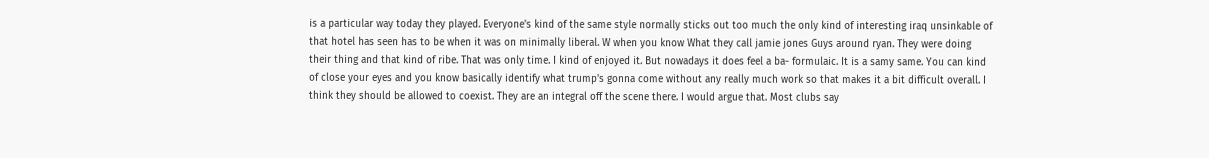is a particular way today they played. Everyone's kind of the same style normally sticks out too much the only kind of interesting iraq unsinkable of that hotel has seen has to be when it was on minimally liberal. W when you know What they call jamie jones Guys around ryan. They were doing their thing and that kind of ribe. That was only time. I kind of enjoyed it. But nowadays it does feel a ba- formulaic. It is a samy same. You can kind of close your eyes and you know basically identify what trump's gonna come without any really much work so that makes it a bit difficult overall. I think they should be allowed to coexist. They are an integral off the scene there. I would argue that. Most clubs say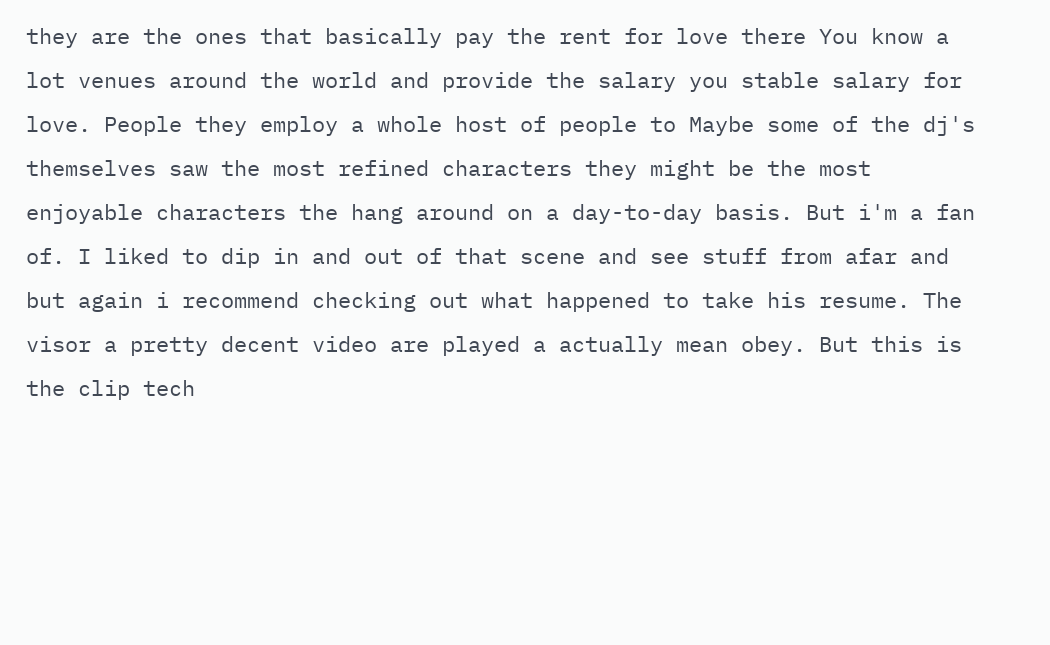they are the ones that basically pay the rent for love there You know a lot venues around the world and provide the salary you stable salary for love. People they employ a whole host of people to Maybe some of the dj's themselves saw the most refined characters they might be the most enjoyable characters the hang around on a day-to-day basis. But i'm a fan of. I liked to dip in and out of that scene and see stuff from afar and but again i recommend checking out what happened to take his resume. The visor a pretty decent video are played a actually mean obey. But this is the clip tech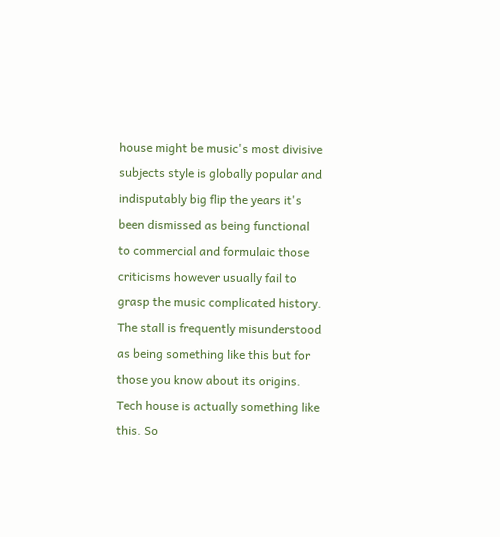house might be music's most divisive subjects style is globally popular and indisputably big flip the years it's been dismissed as being functional to commercial and formulaic those criticisms however usually fail to grasp the music complicated history. The stall is frequently misunderstood as being something like this but for those you know about its origins. Tech house is actually something like this. So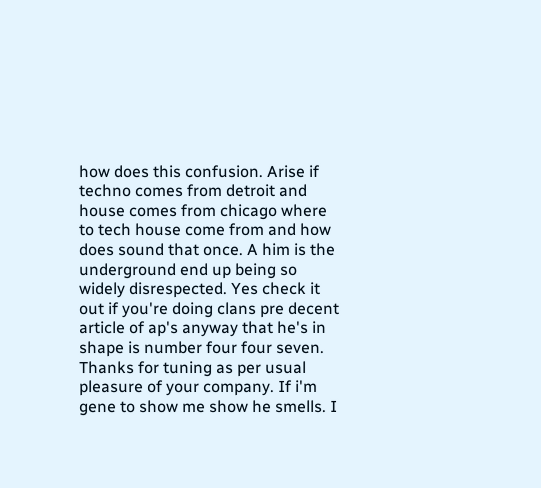how does this confusion. Arise if techno comes from detroit and house comes from chicago where to tech house come from and how does sound that once. A him is the underground end up being so widely disrespected. Yes check it out if you're doing clans pre decent article of ap's anyway that he's in shape is number four four seven. Thanks for tuning as per usual pleasure of your company. If i'm gene to show me show he smells. I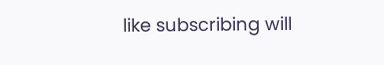like subscribing will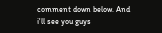comment down below. And i'll see you guys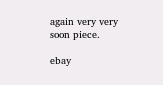again very very soon piece.

ebay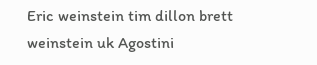Eric weinstein tim dillon brett weinstein uk Agostini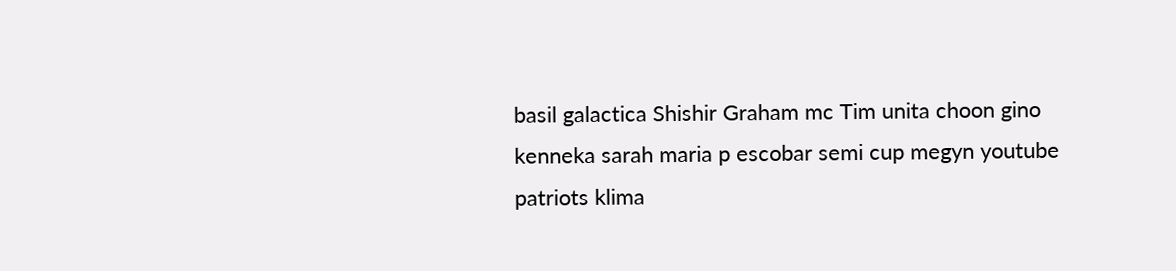basil galactica Shishir Graham mc Tim unita choon gino kenneka sarah maria p escobar semi cup megyn youtube patriots klima